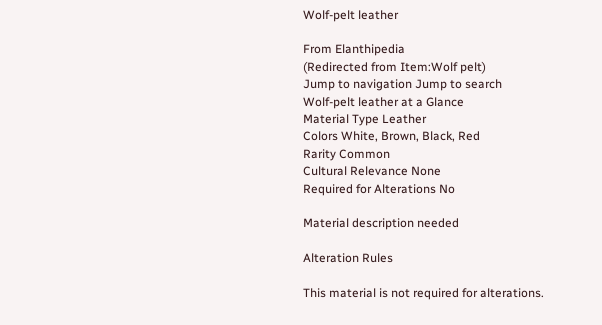Wolf-pelt leather

From Elanthipedia
(Redirected from Item:Wolf pelt)
Jump to navigation Jump to search
Wolf-pelt leather at a Glance
Material Type Leather
Colors White, Brown, Black, Red
Rarity Common
Cultural Relevance None
Required for Alterations No

Material description needed

Alteration Rules

This material is not required for alterations.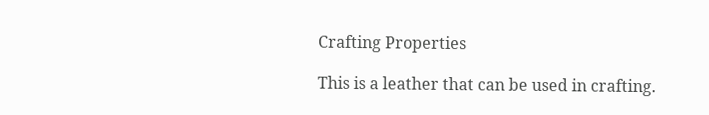Crafting Properties

This is a leather that can be used in crafting.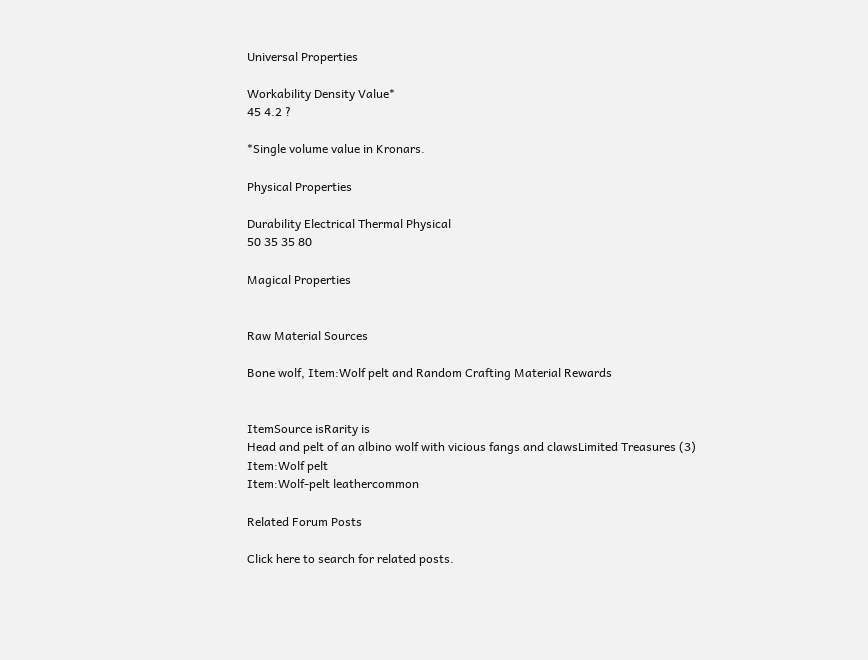Universal Properties

Workability Density Value*
45 4.2 ?

*Single volume value in Kronars.

Physical Properties

Durability Electrical Thermal Physical
50 35 35 80

Magical Properties


Raw Material Sources

Bone wolf, Item:Wolf pelt and Random Crafting Material Rewards


ItemSource isRarity is
Head and pelt of an albino wolf with vicious fangs and clawsLimited Treasures (3)
Item:Wolf pelt
Item:Wolf-pelt leathercommon

Related Forum Posts

Click here to search for related posts.